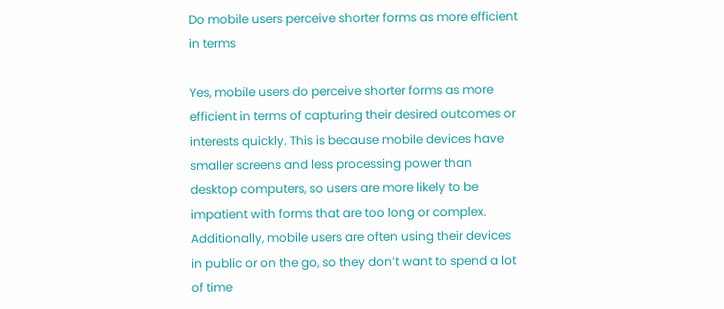Do mobile users perceive shorter forms as more efficient in terms

Yes, mobile users do perceive shorter forms as more efficient in terms of capturing their desired outcomes or interests quickly. This is because mobile devices have smaller screens and less processing power than desktop computers, so users are more likely to be impatient with forms that are too long or complex. Additionally, mobile users are often using their devices in public or on the go, so they don’t want to spend a lot of time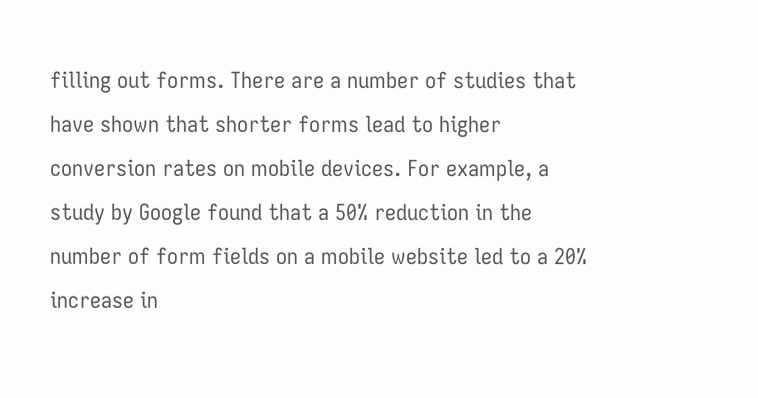filling out forms. There are a number of studies that have shown that shorter forms lead to higher conversion rates on mobile devices. For example, a study by Google found that a 50% reduction in the number of form fields on a mobile website led to a 20% increase in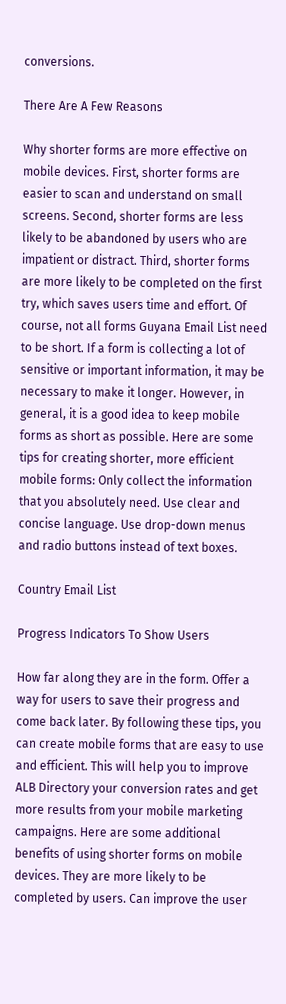conversions.

There Are A Few Reasons

Why shorter forms are more effective on mobile devices. First, shorter forms are easier to scan and understand on small screens. Second, shorter forms are less likely to be abandoned by users who are impatient or distract. Third, shorter forms are more likely to be completed on the first try, which saves users time and effort. Of course, not all forms Guyana Email List need to be short. If a form is collecting a lot of sensitive or important information, it may be necessary to make it longer. However, in general, it is a good idea to keep mobile forms as short as possible. Here are some tips for creating shorter, more efficient mobile forms: Only collect the information that you absolutely need. Use clear and concise language. Use drop-down menus and radio buttons instead of text boxes.

Country Email List

Progress Indicators To Show Users

How far along they are in the form. Offer a way for users to save their progress and come back later. By following these tips, you can create mobile forms that are easy to use and efficient. This will help you to improve ALB Directory your conversion rates and get more results from your mobile marketing campaigns. Here are some additional benefits of using shorter forms on mobile devices. They are more likely to be completed by users. Can improve the user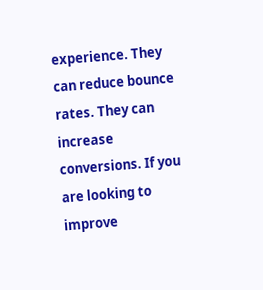experience. They can reduce bounce rates. They can increase conversions. If you are looking to improve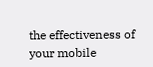the effectiveness of your mobile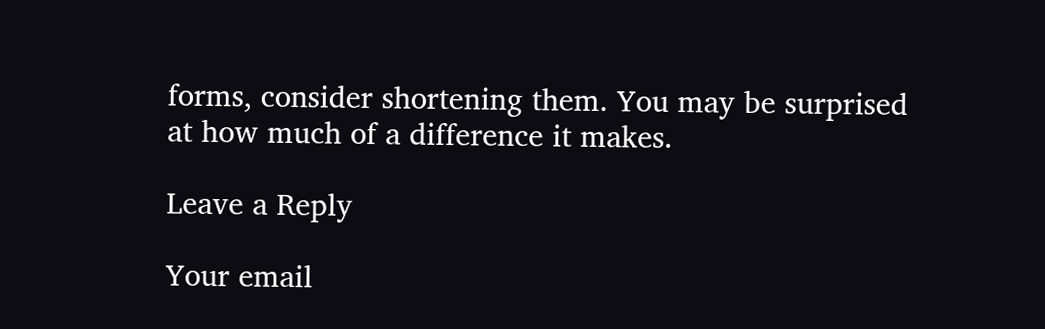forms, consider shortening them. You may be surprised at how much of a difference it makes.

Leave a Reply

Your email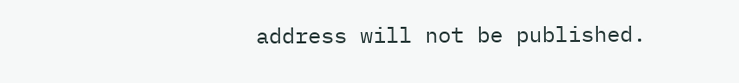address will not be published.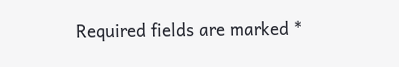Required fields are marked *